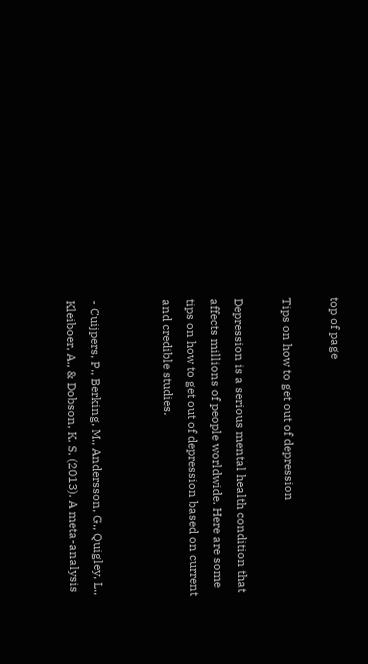top of page

Tips on how to get out of depression

Depression is a serious mental health condition that affects millions of people worldwide. Here are some tips on how to get out of depression based on current and credible studies.


- Cuijpers, P., Berking, M., Andersson, G., Quigley, L., Kleiboer, A., & Dobson, K. S. (2013). A meta-analysis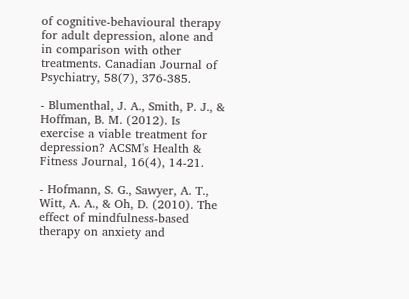of cognitive-behavioural therapy for adult depression, alone and in comparison with other treatments. Canadian Journal of Psychiatry, 58(7), 376-385.

- Blumenthal, J. A., Smith, P. J., & Hoffman, B. M. (2012). Is exercise a viable treatment for depression? ACSM's Health & Fitness Journal, 16(4), 14-21.

- Hofmann, S. G., Sawyer, A. T., Witt, A. A., & Oh, D. (2010). The effect of mindfulness-based therapy on anxiety and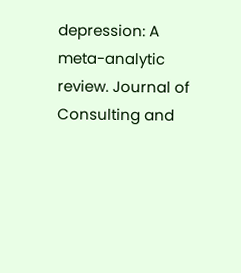depression: A meta-analytic review. Journal of Consulting and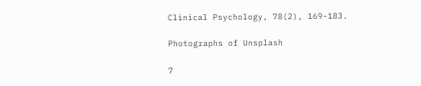Clinical Psychology, 78(2), 169-183.

Photographs of Unsplash

7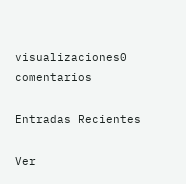visualizaciones0 comentarios

Entradas Recientes

Ver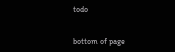todo


bottom of page